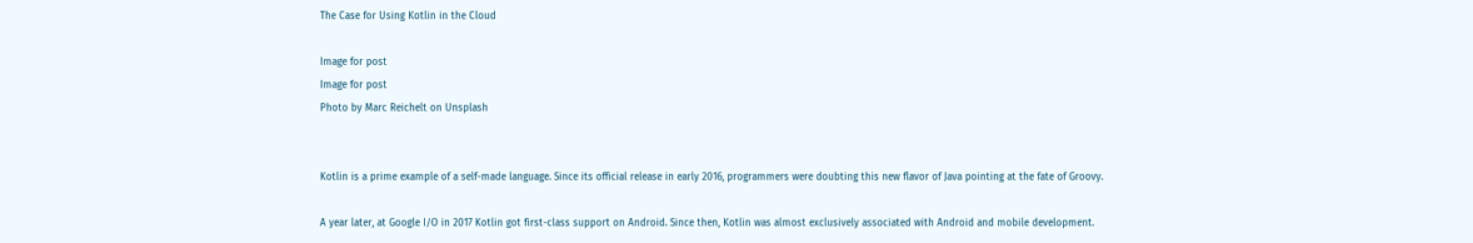The Case for Using Kotlin in the Cloud

Image for post
Image for post
Photo by Marc Reichelt on Unsplash


Kotlin is a prime example of a self-made language. Since its official release in early 2016, programmers were doubting this new flavor of Java pointing at the fate of Groovy.

A year later, at Google I/O in 2017 Kotlin got first-class support on Android. Since then, Kotlin was almost exclusively associated with Android and mobile development.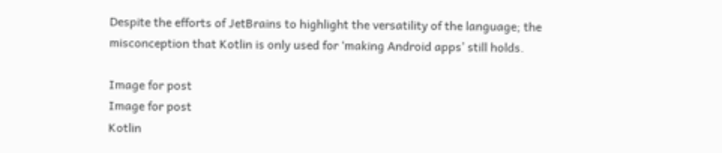Despite the efforts of JetBrains to highlight the versatility of the language; the misconception that Kotlin is only used for ‘making Android apps’ still holds.

Image for post
Image for post
Kotlin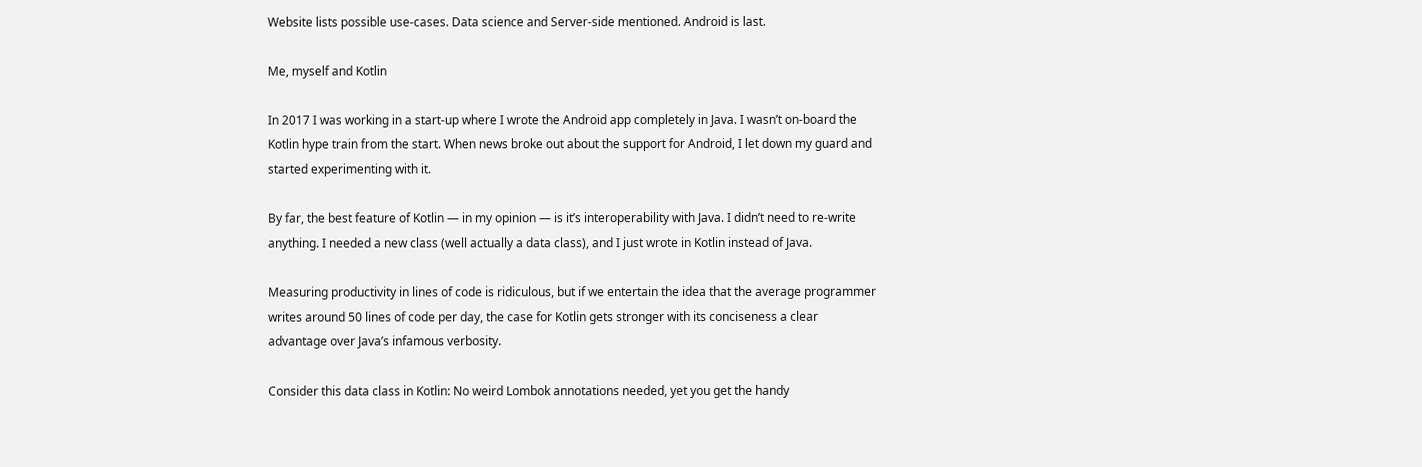Website lists possible use-cases. Data science and Server-side mentioned. Android is last.

Me, myself and Kotlin

In 2017 I was working in a start-up where I wrote the Android app completely in Java. I wasn’t on-board the Kotlin hype train from the start. When news broke out about the support for Android, I let down my guard and started experimenting with it.

By far, the best feature of Kotlin — in my opinion — is it’s interoperability with Java. I didn’t need to re-write anything. I needed a new class (well actually a data class), and I just wrote in Kotlin instead of Java.

Measuring productivity in lines of code is ridiculous, but if we entertain the idea that the average programmer writes around 50 lines of code per day, the case for Kotlin gets stronger with its conciseness a clear advantage over Java’s infamous verbosity.

Consider this data class in Kotlin: No weird Lombok annotations needed, yet you get the handy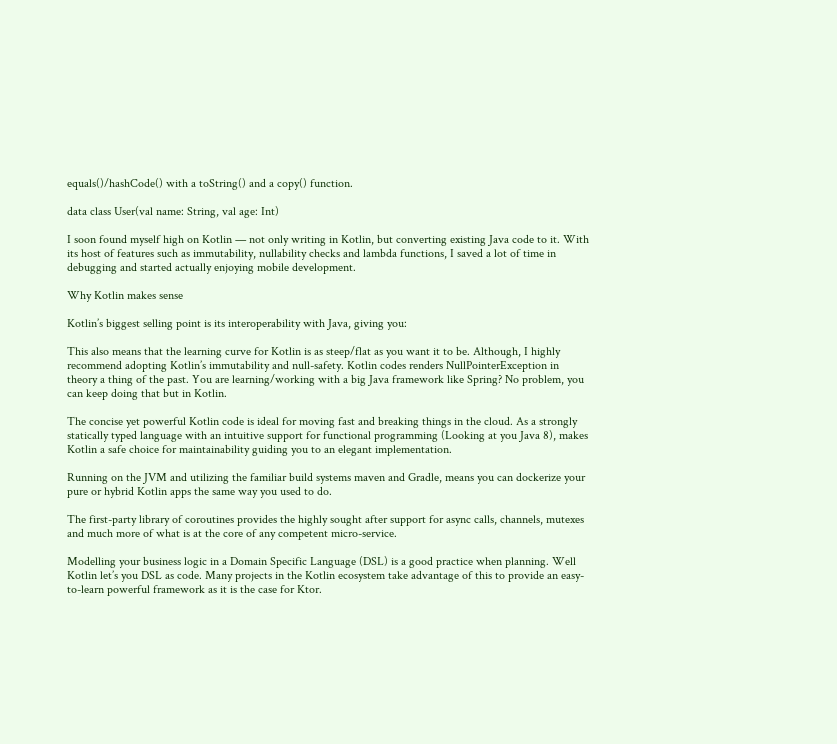equals()/hashCode() with a toString() and a copy() function.

data class User(val name: String, val age: Int)

I soon found myself high on Kotlin — not only writing in Kotlin, but converting existing Java code to it. With its host of features such as immutability, nullability checks and lambda functions, I saved a lot of time in debugging and started actually enjoying mobile development.

Why Kotlin makes sense

Kotlin’s biggest selling point is its interoperability with Java, giving you:

This also means that the learning curve for Kotlin is as steep/flat as you want it to be. Although, I highly recommend adopting Kotlin’s immutability and null-safety. Kotlin codes renders NullPointerException in theory a thing of the past. You are learning/working with a big Java framework like Spring? No problem, you can keep doing that but in Kotlin.

The concise yet powerful Kotlin code is ideal for moving fast and breaking things in the cloud. As a strongly statically typed language with an intuitive support for functional programming (Looking at you Java 8), makes Kotlin a safe choice for maintainability guiding you to an elegant implementation.

Running on the JVM and utilizing the familiar build systems maven and Gradle, means you can dockerize your pure or hybrid Kotlin apps the same way you used to do.

The first-party library of coroutines provides the highly sought after support for async calls, channels, mutexes and much more of what is at the core of any competent micro-service.

Modelling your business logic in a Domain Specific Language (DSL) is a good practice when planning. Well Kotlin let’s you DSL as code. Many projects in the Kotlin ecosystem take advantage of this to provide an easy-to-learn powerful framework as it is the case for Ktor.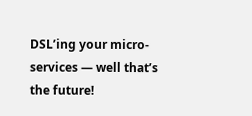DSL’ing your micro-services — well that’s the future!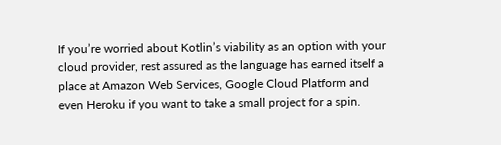If you’re worried about Kotlin’s viability as an option with your cloud provider, rest assured as the language has earned itself a place at Amazon Web Services, Google Cloud Platform and even Heroku if you want to take a small project for a spin.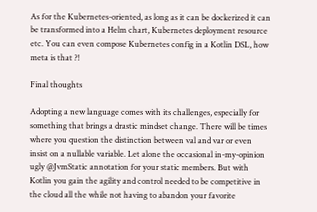As for the Kubernetes-oriented, as long as it can be dockerized it can be transformed into a Helm chart, Kubernetes deployment resource etc. You can even compose Kubernetes config in a Kotlin DSL, how meta is that ?!

Final thoughts

Adopting a new language comes with its challenges, especially for something that brings a drastic mindset change. There will be times where you question the distinction between val and var or even insist on a nullable variable. Let alone the occasional in-my-opinion ugly @JvmStatic annotation for your static members. But with Kotlin you gain the agility and control needed to be competitive in the cloud all the while not having to abandon your favorite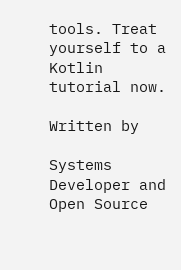tools. Treat yourself to a Kotlin tutorial now.

Written by

Systems Developer and Open Source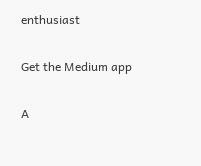enthusiast

Get the Medium app

A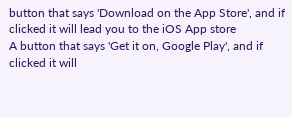button that says 'Download on the App Store', and if clicked it will lead you to the iOS App store
A button that says 'Get it on, Google Play', and if clicked it will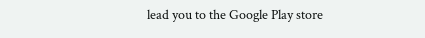lead you to the Google Play store